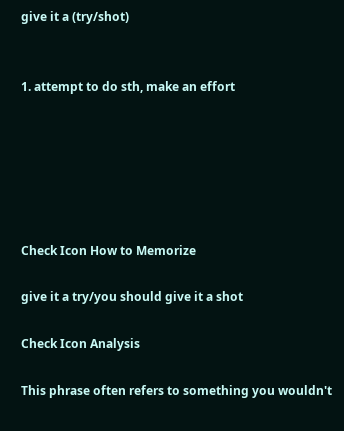give it a (try/shot)


1. attempt to do sth, make an effort






Check Icon How to Memorize

give it a try/you should give it a shot

Check Icon Analysis

This phrase often refers to something you wouldn't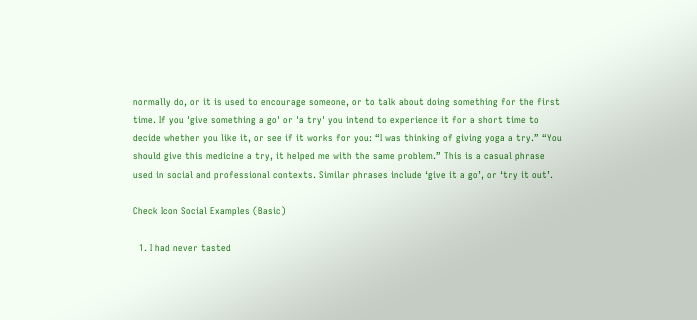normally do, or it is used to encourage someone, or to talk about doing something for the first time. If you 'give something a go' or 'a try' you intend to experience it for a short time to decide whether you like it, or see if it works for you: “I was thinking of giving yoga a try.” “You should give this medicine a try, it helped me with the same problem.” This is a casual phrase used in social and professional contexts. Similar phrases include ‘give it a go’, or ‘try it out’.

Check Icon Social Examples (Basic)

  1. I had never tasted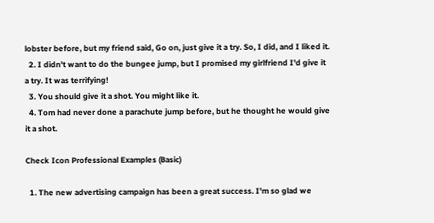lobster before, but my friend said, Go on, just give it a try. So, I did, and I liked it.
  2. I didn't want to do the bungee jump, but I promised my girlfriend I'd give it a try. It was terrifying!
  3. You should give it a shot. You might like it.
  4. Tom had never done a parachute jump before, but he thought he would give it a shot.

Check Icon Professional Examples (Basic)

  1. The new advertising campaign has been a great success. I'm so glad we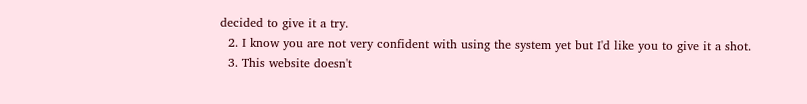decided to give it a try.
  2. I know you are not very confident with using the system yet but I'd like you to give it a shot.
  3. This website doesn't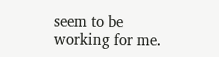seem to be working for me.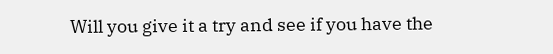Will you give it a try and see if you have the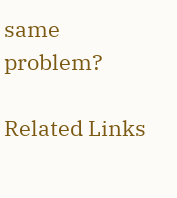same problem?

Related Links